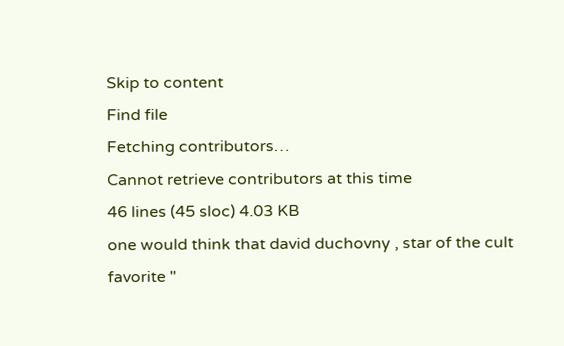Skip to content
Find file
Fetching contributors…
Cannot retrieve contributors at this time
46 lines (45 sloc) 4.03 KB
one would think that david duchovny , star of the cult favorite "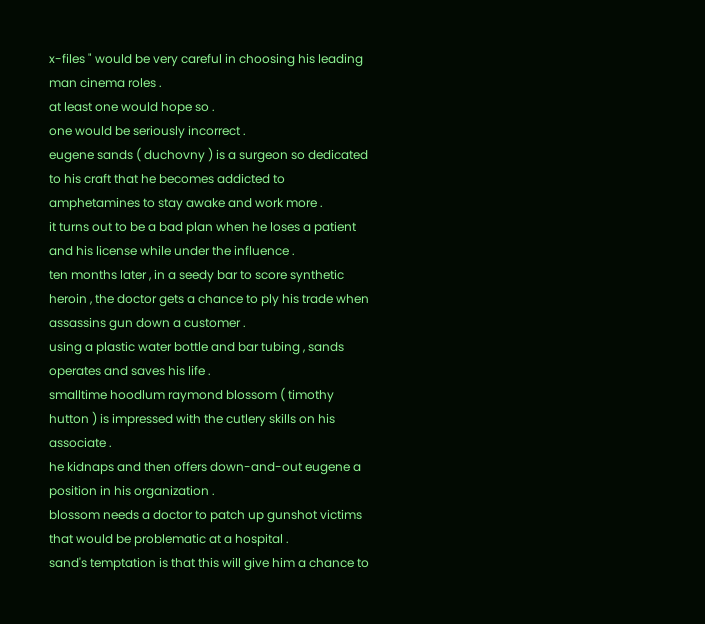x-files " would be very careful in choosing his leading man cinema roles .
at least one would hope so .
one would be seriously incorrect .
eugene sands ( duchovny ) is a surgeon so dedicated to his craft that he becomes addicted to amphetamines to stay awake and work more .
it turns out to be a bad plan when he loses a patient and his license while under the influence .
ten months later , in a seedy bar to score synthetic heroin , the doctor gets a chance to ply his trade when assassins gun down a customer .
using a plastic water bottle and bar tubing , sands operates and saves his life .
smalltime hoodlum raymond blossom ( timothy hutton ) is impressed with the cutlery skills on his associate .
he kidnaps and then offers down-and-out eugene a position in his organization .
blossom needs a doctor to patch up gunshot victims that would be problematic at a hospital .
sand's temptation is that this will give him a chance to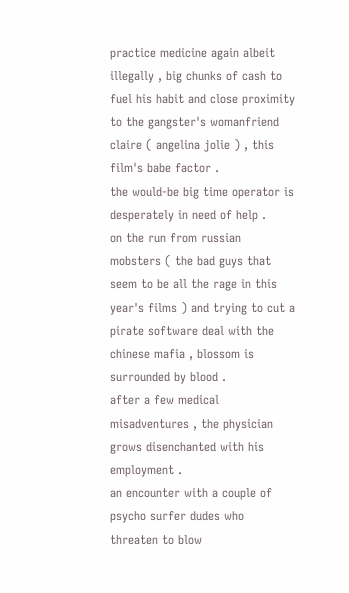practice medicine again albeit illegally , big chunks of cash to fuel his habit and close proximity to the gangster's womanfriend claire ( angelina jolie ) , this film's babe factor .
the would-be big time operator is desperately in need of help .
on the run from russian mobsters ( the bad guys that seem to be all the rage in this year's films ) and trying to cut a pirate software deal with the chinese mafia , blossom is surrounded by blood .
after a few medical misadventures , the physician grows disenchanted with his employment .
an encounter with a couple of psycho surfer dudes who threaten to blow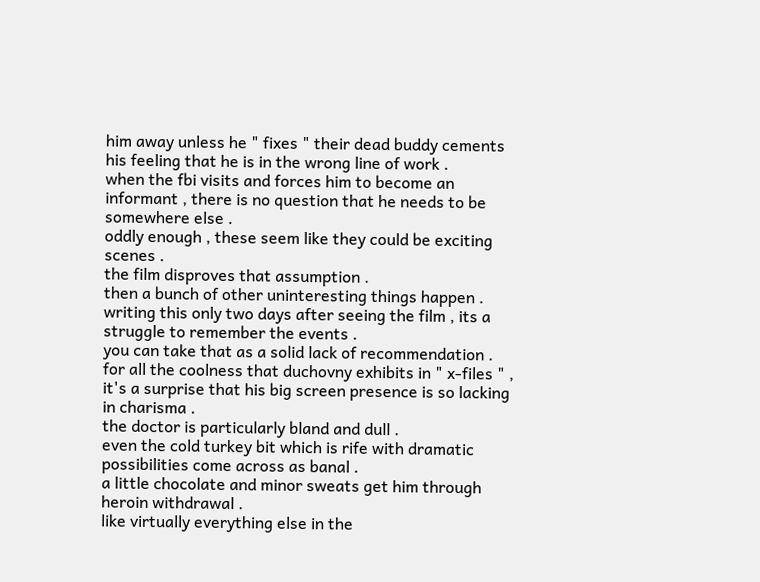him away unless he " fixes " their dead buddy cements his feeling that he is in the wrong line of work .
when the fbi visits and forces him to become an informant , there is no question that he needs to be somewhere else .
oddly enough , these seem like they could be exciting scenes .
the film disproves that assumption .
then a bunch of other uninteresting things happen .
writing this only two days after seeing the film , its a struggle to remember the events .
you can take that as a solid lack of recommendation .
for all the coolness that duchovny exhibits in " x-files " , it's a surprise that his big screen presence is so lacking in charisma .
the doctor is particularly bland and dull .
even the cold turkey bit which is rife with dramatic possibilities come across as banal .
a little chocolate and minor sweats get him through heroin withdrawal .
like virtually everything else in the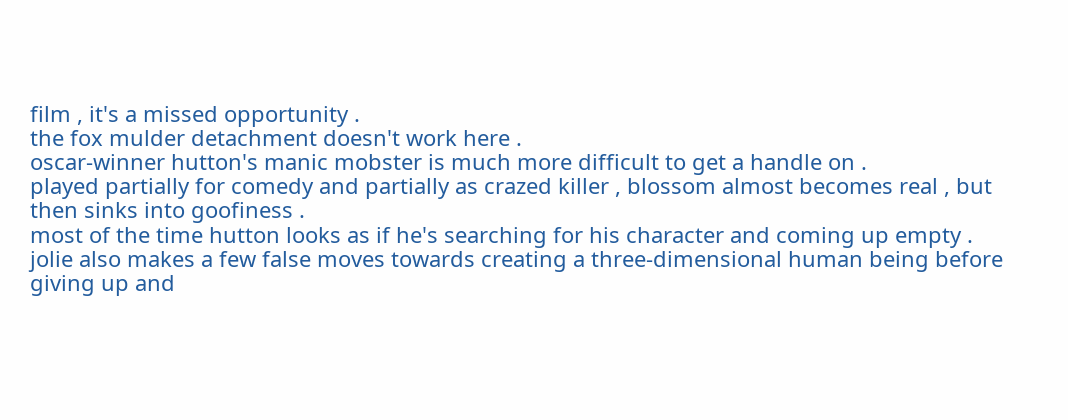film , it's a missed opportunity .
the fox mulder detachment doesn't work here .
oscar-winner hutton's manic mobster is much more difficult to get a handle on .
played partially for comedy and partially as crazed killer , blossom almost becomes real , but then sinks into goofiness .
most of the time hutton looks as if he's searching for his character and coming up empty .
jolie also makes a few false moves towards creating a three-dimensional human being before giving up and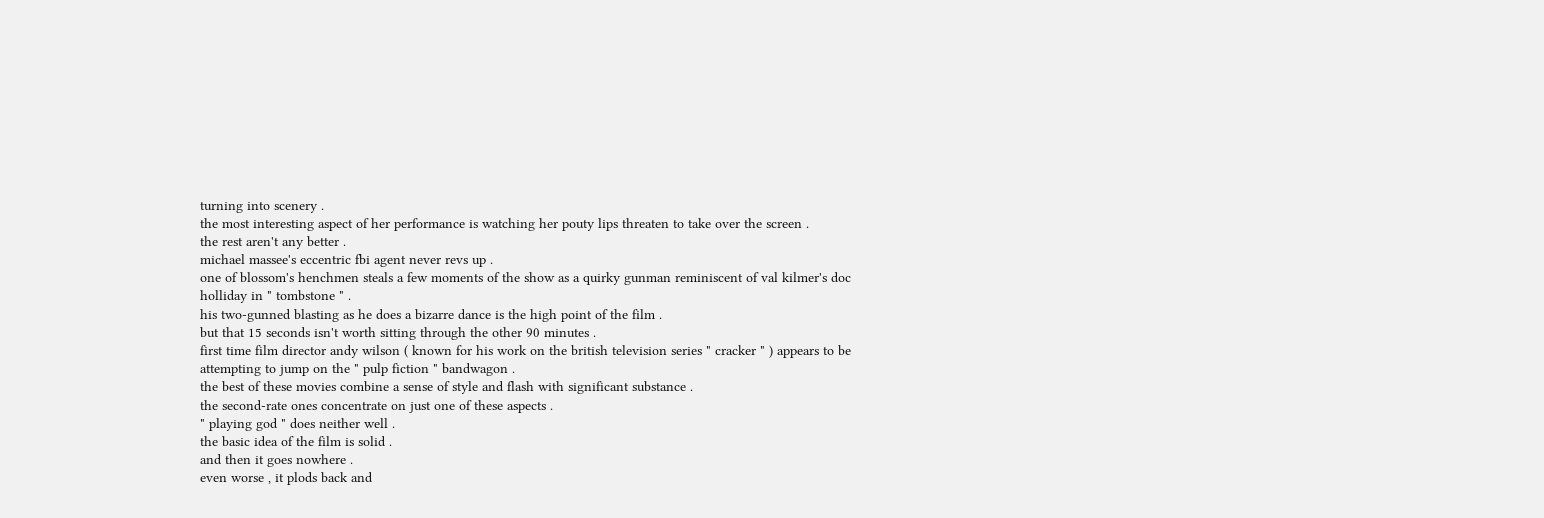turning into scenery .
the most interesting aspect of her performance is watching her pouty lips threaten to take over the screen .
the rest aren't any better .
michael massee's eccentric fbi agent never revs up .
one of blossom's henchmen steals a few moments of the show as a quirky gunman reminiscent of val kilmer's doc holliday in " tombstone " .
his two-gunned blasting as he does a bizarre dance is the high point of the film .
but that 15 seconds isn't worth sitting through the other 90 minutes .
first time film director andy wilson ( known for his work on the british television series " cracker " ) appears to be attempting to jump on the " pulp fiction " bandwagon .
the best of these movies combine a sense of style and flash with significant substance .
the second-rate ones concentrate on just one of these aspects .
" playing god " does neither well .
the basic idea of the film is solid .
and then it goes nowhere .
even worse , it plods back and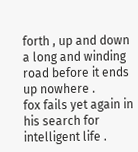forth , up and down a long and winding road before it ends up nowhere .
fox fails yet again in his search for intelligent life .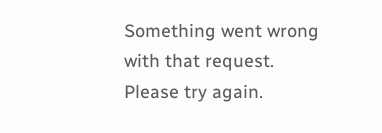Something went wrong with that request. Please try again.